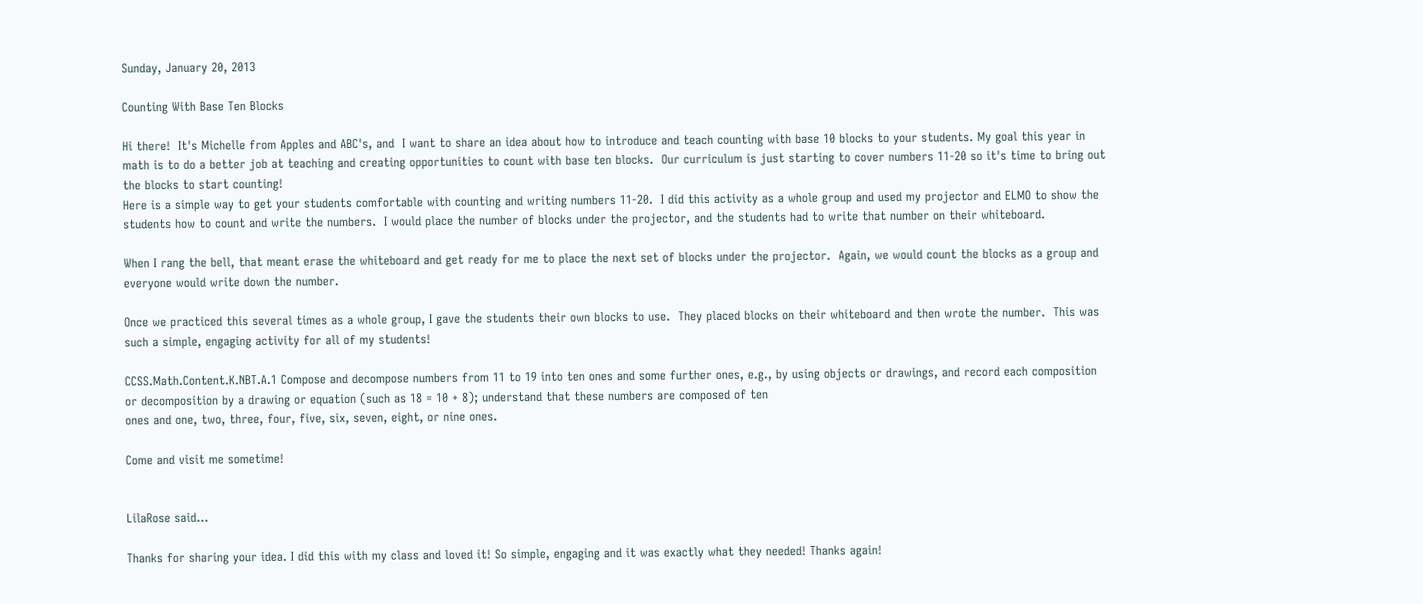Sunday, January 20, 2013

Counting With Base Ten Blocks

Hi there!  It's Michelle from Apples and ABC's, and  I want to share an idea about how to introduce and teach counting with base 10 blocks to your students. My goal this year in math is to do a better job at teaching and creating opportunities to count with base ten blocks.  Our curriculum is just starting to cover numbers 11-20 so it's time to bring out the blocks to start counting!
Here is a simple way to get your students comfortable with counting and writing numbers 11-20.  I did this activity as a whole group and used my projector and ELMO to show the students how to count and write the numbers.  I would place the number of blocks under the projector, and the students had to write that number on their whiteboard.

When I rang the bell, that meant erase the whiteboard and get ready for me to place the next set of blocks under the projector.  Again, we would count the blocks as a group and everyone would write down the number.

Once we practiced this several times as a whole group, I gave the students their own blocks to use.  They placed blocks on their whiteboard and then wrote the number.  This was such a simple, engaging activity for all of my students!

CCSS.Math.Content.K.NBT.A.1 Compose and decompose numbers from 11 to 19 into ten ones and some further ones, e.g., by using objects or drawings, and record each composition or decomposition by a drawing or equation (such as 18 = 10 + 8); understand that these numbers are composed of ten
ones and one, two, three, four, five, six, seven, eight, or nine ones.

Come and visit me sometime!


LilaRose said...

Thanks for sharing your idea. I did this with my class and loved it! So simple, engaging and it was exactly what they needed! Thanks again!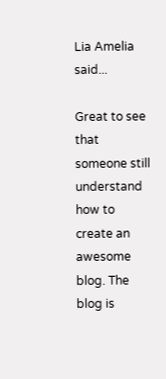Lia Amelia said...

Great to see that someone still understand how to create an awesome blog. The blog is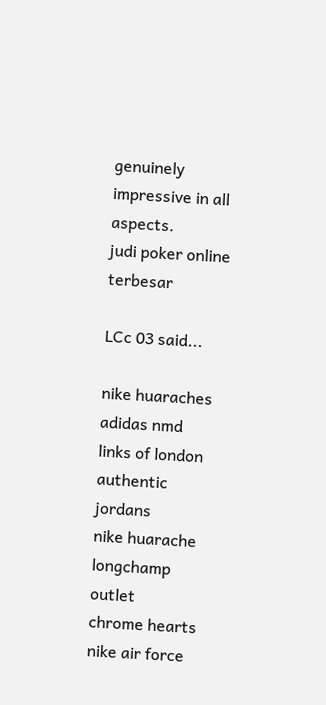genuinely impressive in all aspects.
judi poker online terbesar

LCc 03 said...

nike huaraches
adidas nmd
links of london
authentic jordans
nike huarache
longchamp outlet
chrome hearts
nike air force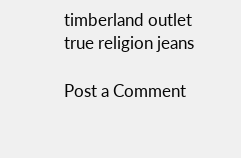timberland outlet
true religion jeans

Post a Comment